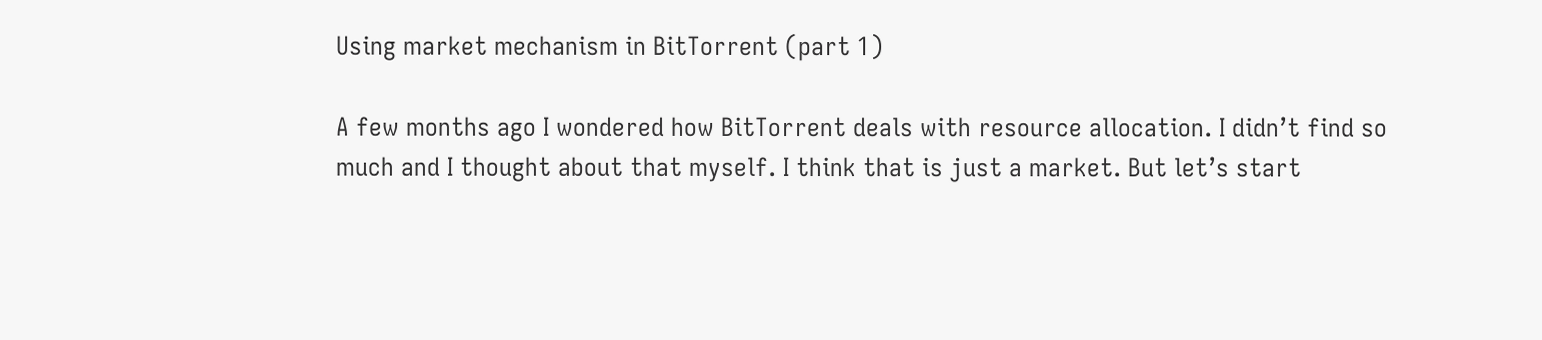Using market mechanism in BitTorrent (part 1)

A few months ago I wondered how BitTorrent deals with resource allocation. I didn’t find so much and I thought about that myself. I think that is just a market. But let’s start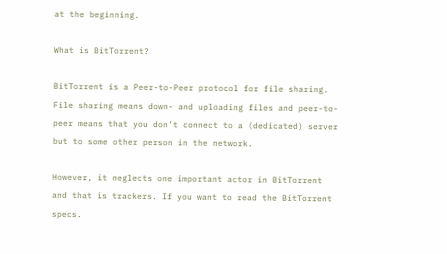at the beginning.

What is BitTorrent?

BitTorrent is a Peer-to-Peer protocol for file sharing. File sharing means down- and uploading files and peer-to-peer means that you don’t connect to a (dedicated) server but to some other person in the network.

However, it neglects one important actor in BitTorrent and that is trackers. If you want to read the BitTorrent specs.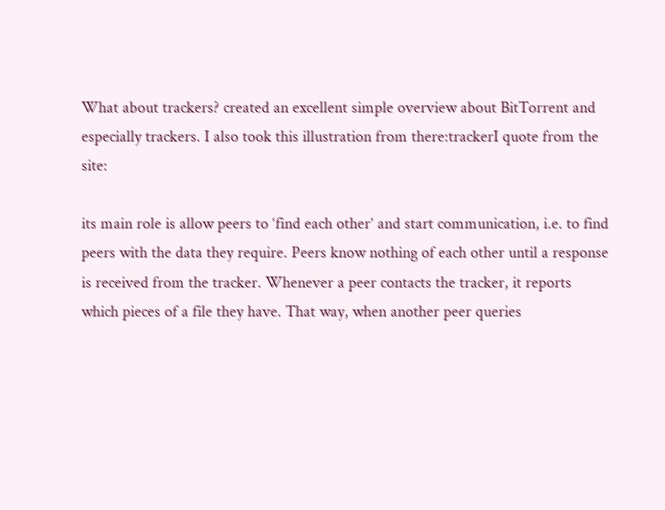What about trackers? created an excellent simple overview about BitTorrent and especially trackers. I also took this illustration from there:trackerI quote from the site:

its main role is allow peers to ‘find each other’ and start communication, i.e. to find peers with the data they require. Peers know nothing of each other until a response is received from the tracker. Whenever a peer contacts the tracker, it reports which pieces of a file they have. That way, when another peer queries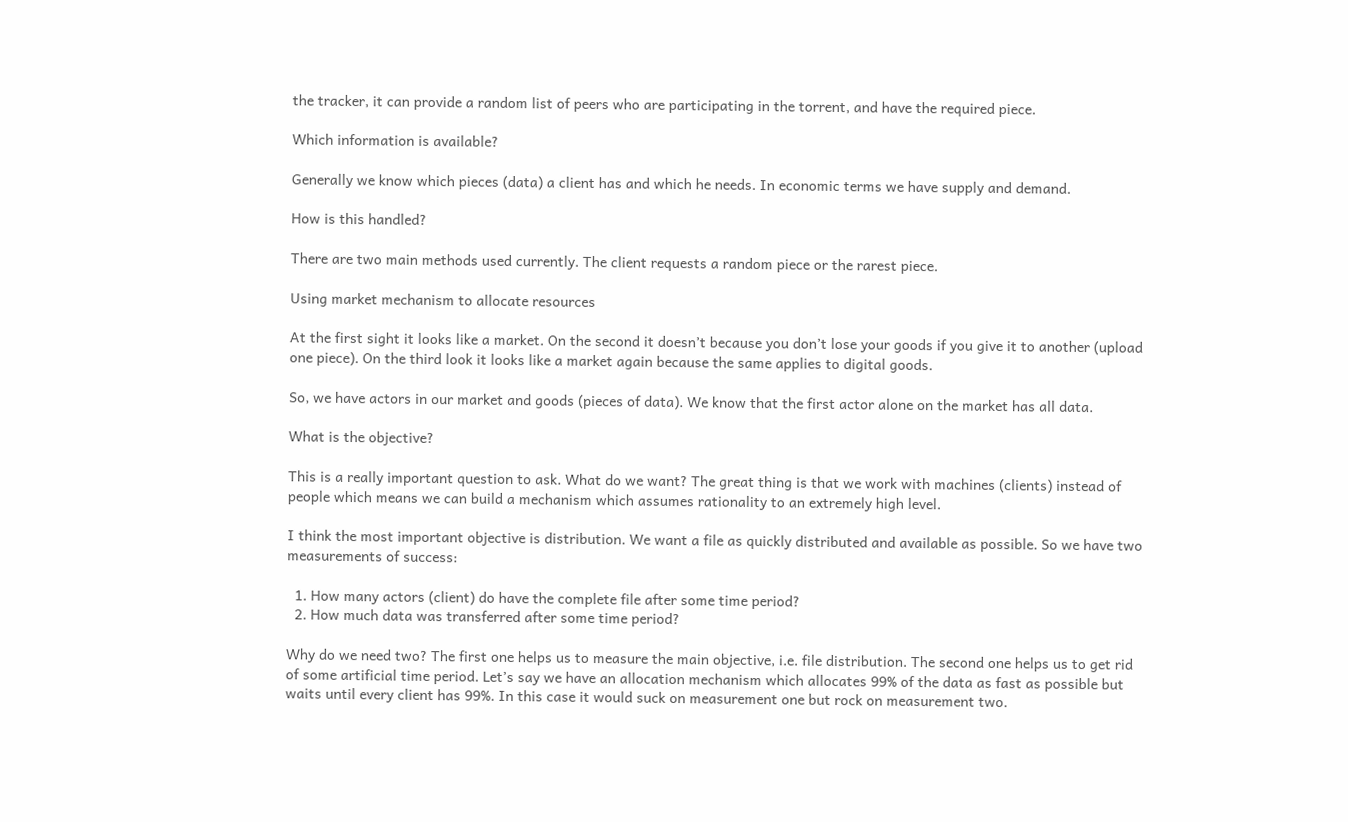the tracker, it can provide a random list of peers who are participating in the torrent, and have the required piece.

Which information is available?

Generally we know which pieces (data) a client has and which he needs. In economic terms we have supply and demand.

How is this handled?

There are two main methods used currently. The client requests a random piece or the rarest piece.

Using market mechanism to allocate resources

At the first sight it looks like a market. On the second it doesn’t because you don’t lose your goods if you give it to another (upload one piece). On the third look it looks like a market again because the same applies to digital goods.

So, we have actors in our market and goods (pieces of data). We know that the first actor alone on the market has all data.

What is the objective?

This is a really important question to ask. What do we want? The great thing is that we work with machines (clients) instead of people which means we can build a mechanism which assumes rationality to an extremely high level.

I think the most important objective is distribution. We want a file as quickly distributed and available as possible. So we have two measurements of success:

  1. How many actors (client) do have the complete file after some time period?
  2. How much data was transferred after some time period?

Why do we need two? The first one helps us to measure the main objective, i.e. file distribution. The second one helps us to get rid of some artificial time period. Let’s say we have an allocation mechanism which allocates 99% of the data as fast as possible but waits until every client has 99%. In this case it would suck on measurement one but rock on measurement two.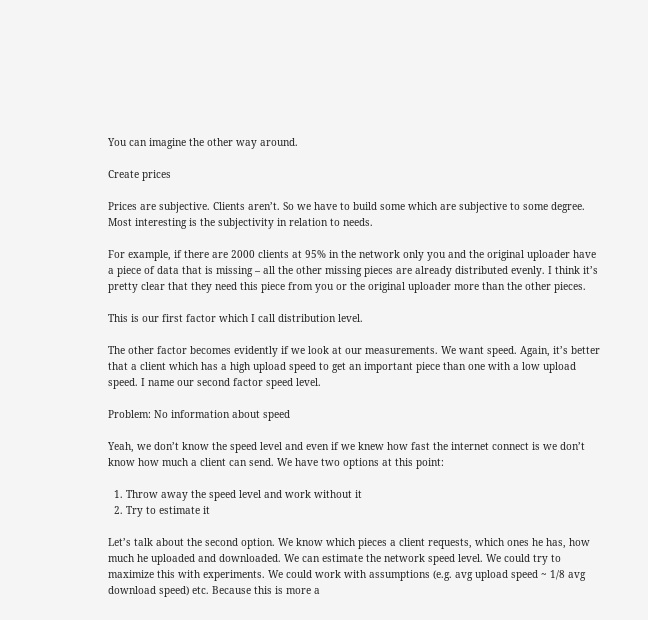You can imagine the other way around.

Create prices

Prices are subjective. Clients aren’t. So we have to build some which are subjective to some degree. Most interesting is the subjectivity in relation to needs.

For example, if there are 2000 clients at 95% in the network only you and the original uploader have a piece of data that is missing – all the other missing pieces are already distributed evenly. I think it’s pretty clear that they need this piece from you or the original uploader more than the other pieces.

This is our first factor which I call distribution level.

The other factor becomes evidently if we look at our measurements. We want speed. Again, it’s better that a client which has a high upload speed to get an important piece than one with a low upload speed. I name our second factor speed level.

Problem: No information about speed

Yeah, we don’t know the speed level and even if we knew how fast the internet connect is we don’t know how much a client can send. We have two options at this point:

  1. Throw away the speed level and work without it
  2. Try to estimate it

Let’s talk about the second option. We know which pieces a client requests, which ones he has, how much he uploaded and downloaded. We can estimate the network speed level. We could try to maximize this with experiments. We could work with assumptions (e.g. avg upload speed ~ 1/8 avg download speed) etc. Because this is more a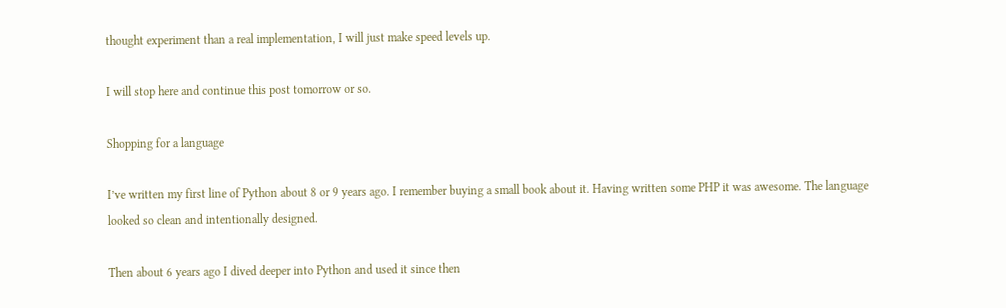thought experiment than a real implementation, I will just make speed levels up.

I will stop here and continue this post tomorrow or so.

Shopping for a language

I’ve written my first line of Python about 8 or 9 years ago. I remember buying a small book about it. Having written some PHP it was awesome. The language looked so clean and intentionally designed.

Then about 6 years ago I dived deeper into Python and used it since then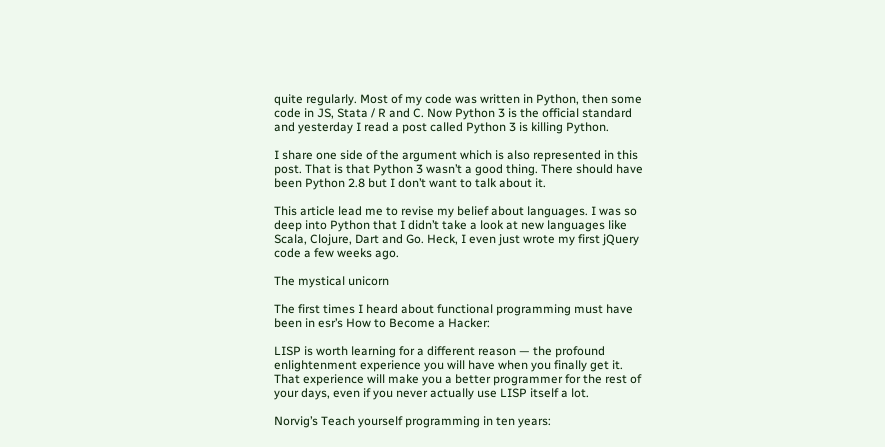quite regularly. Most of my code was written in Python, then some code in JS, Stata / R and C. Now Python 3 is the official standard and yesterday I read a post called Python 3 is killing Python.

I share one side of the argument which is also represented in this post. That is that Python 3 wasn’t a good thing. There should have been Python 2.8 but I don’t want to talk about it.

This article lead me to revise my belief about languages. I was so deep into Python that I didn’t take a look at new languages like Scala, Clojure, Dart and Go. Heck, I even just wrote my first jQuery code a few weeks ago.

The mystical unicorn

The first times I heard about functional programming must have been in esr’s How to Become a Hacker:

LISP is worth learning for a different reason — the profound enlightenment experience you will have when you finally get it. That experience will make you a better programmer for the rest of your days, even if you never actually use LISP itself a lot.

Norvig’s Teach yourself programming in ten years: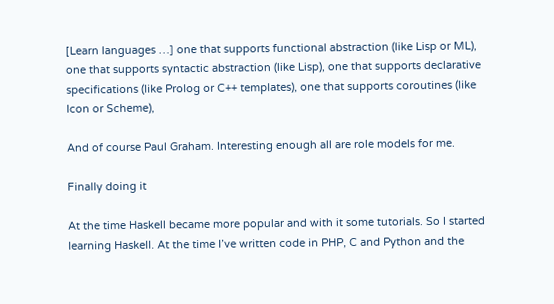[Learn languages …] one that supports functional abstraction (like Lisp or ML), one that supports syntactic abstraction (like Lisp), one that supports declarative specifications (like Prolog or C++ templates), one that supports coroutines (like Icon or Scheme),

And of course Paul Graham. Interesting enough all are role models for me.

Finally doing it

At the time Haskell became more popular and with it some tutorials. So I started learning Haskell. At the time I’ve written code in PHP, C and Python and the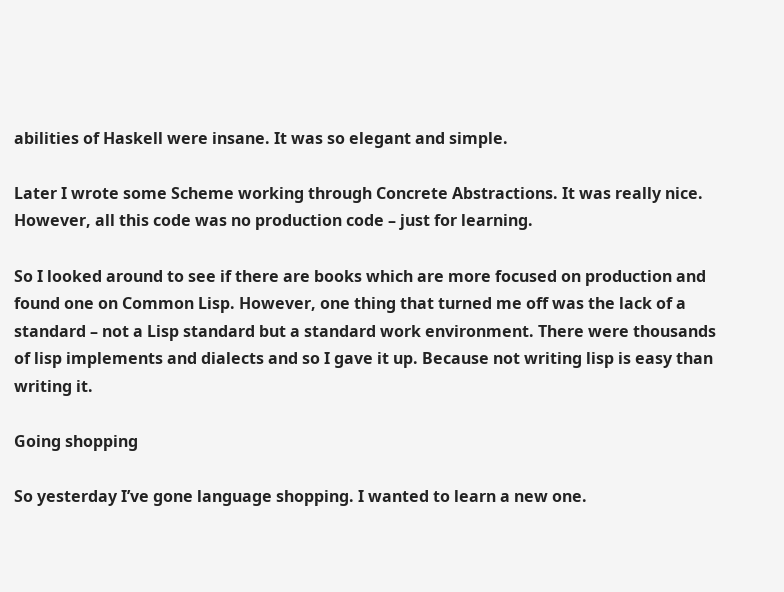abilities of Haskell were insane. It was so elegant and simple.

Later I wrote some Scheme working through Concrete Abstractions. It was really nice. However, all this code was no production code – just for learning.

So I looked around to see if there are books which are more focused on production and found one on Common Lisp. However, one thing that turned me off was the lack of a standard – not a Lisp standard but a standard work environment. There were thousands of lisp implements and dialects and so I gave it up. Because not writing lisp is easy than writing it.

Going shopping

So yesterday I’ve gone language shopping. I wanted to learn a new one.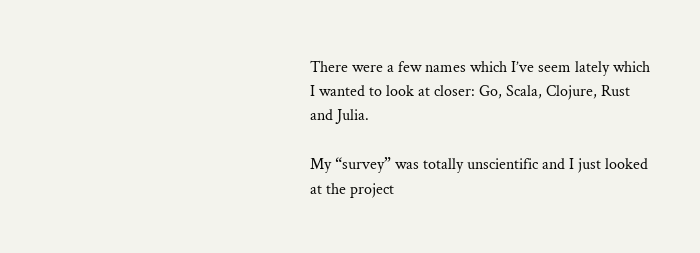There were a few names which I’ve seem lately which I wanted to look at closer: Go, Scala, Clojure, Rust and Julia.

My “survey” was totally unscientific and I just looked at the project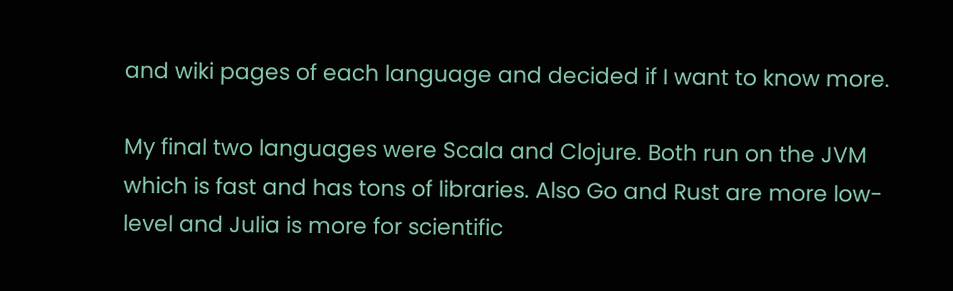and wiki pages of each language and decided if I want to know more.

My final two languages were Scala and Clojure. Both run on the JVM which is fast and has tons of libraries. Also Go and Rust are more low-level and Julia is more for scientific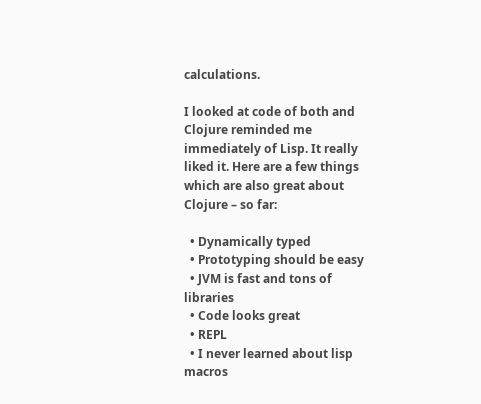calculations.

I looked at code of both and Clojure reminded me immediately of Lisp. It really liked it. Here are a few things which are also great about Clojure – so far:

  • Dynamically typed
  • Prototyping should be easy
  • JVM is fast and tons of libraries
  • Code looks great
  • REPL
  • I never learned about lisp macros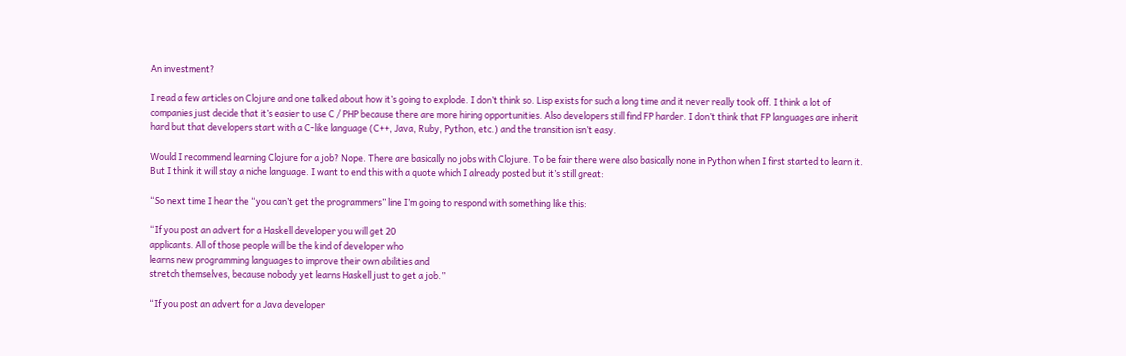An investment?

I read a few articles on Clojure and one talked about how it’s going to explode. I don’t think so. Lisp exists for such a long time and it never really took off. I think a lot of companies just decide that it’s easier to use C / PHP because there are more hiring opportunities. Also developers still find FP harder. I don’t think that FP languages are inherit hard but that developers start with a C-like language (C++, Java, Ruby, Python, etc.) and the transition isn’t easy.

Would I recommend learning Clojure for a job? Nope. There are basically no jobs with Clojure. To be fair there were also basically none in Python when I first started to learn it. But I think it will stay a niche language. I want to end this with a quote which I already posted but it’s still great:

“So next time I hear the “you can’t get the programmers” line I’m going to respond with something like this:

“If you post an advert for a Haskell developer you will get 20
applicants. All of those people will be the kind of developer who
learns new programming languages to improve their own abilities and
stretch themselves, because nobody yet learns Haskell just to get a job.”

“If you post an advert for a Java developer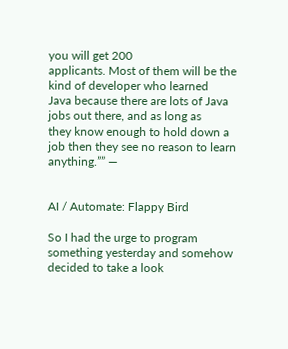you will get 200
applicants. Most of them will be the kind of developer who learned
Java because there are lots of Java jobs out there, and as long as
they know enough to hold down a job then they see no reason to learn
anything.”” —


AI / Automate: Flappy Bird

So I had the urge to program something yesterday and somehow decided to take a look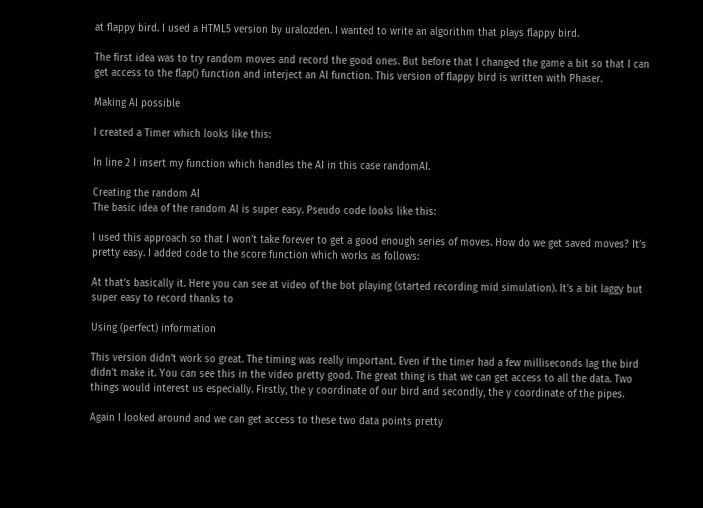at flappy bird. I used a HTML5 version by uralozden. I wanted to write an algorithm that plays flappy bird.

The first idea was to try random moves and record the good ones. But before that I changed the game a bit so that I can get access to the flap() function and interject an AI function. This version of flappy bird is written with Phaser.

Making AI possible

I created a Timer which looks like this:

In line 2 I insert my function which handles the AI in this case randomAI.

Creating the random AI
The basic idea of the random AI is super easy. Pseudo code looks like this:

I used this approach so that I won’t take forever to get a good enough series of moves. How do we get saved moves? It’s pretty easy. I added code to the score function which works as follows:

At that’s basically it. Here you can see at video of the bot playing (started recording mid simulation). It’s a bit laggy but super easy to record thanks to

Using (perfect) information

This version didn’t work so great. The timing was really important. Even if the timer had a few milliseconds lag the bird didn’t make it. You can see this in the video pretty good. The great thing is that we can get access to all the data. Two things would interest us especially. Firstly, the y coordinate of our bird and secondly, the y coordinate of the pipes.

Again I looked around and we can get access to these two data points pretty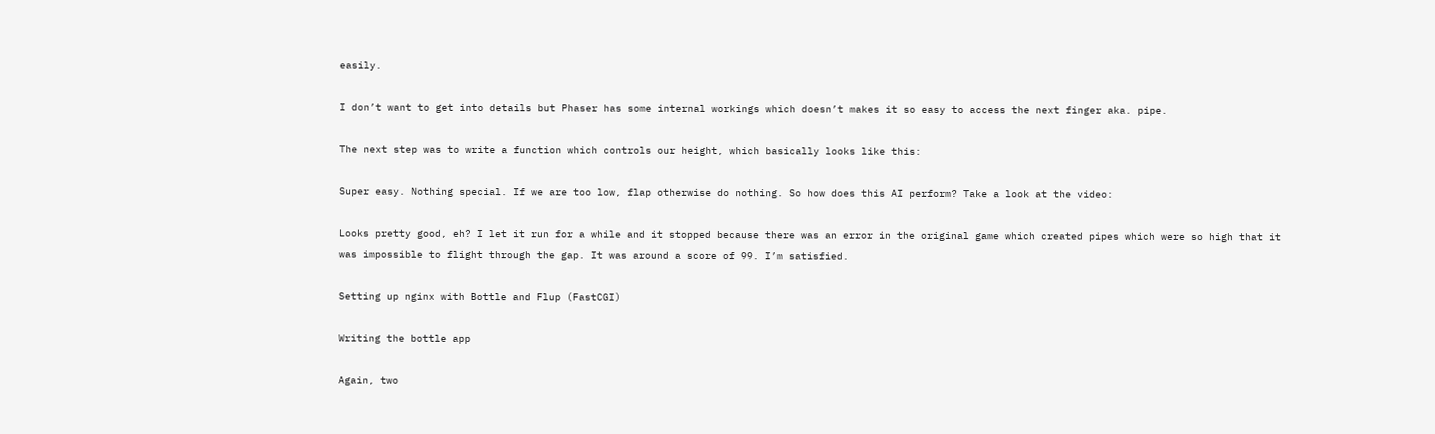easily.

I don’t want to get into details but Phaser has some internal workings which doesn’t makes it so easy to access the next finger aka. pipe.

The next step was to write a function which controls our height, which basically looks like this:

Super easy. Nothing special. If we are too low, flap otherwise do nothing. So how does this AI perform? Take a look at the video:

Looks pretty good, eh? I let it run for a while and it stopped because there was an error in the original game which created pipes which were so high that it was impossible to flight through the gap. It was around a score of 99. I’m satisfied.

Setting up nginx with Bottle and Flup (FastCGI)

Writing the bottle app

Again, two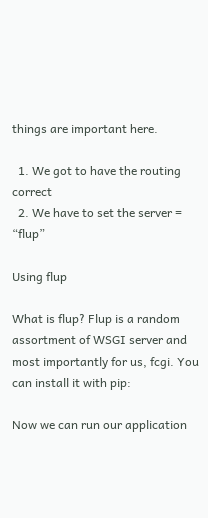things are important here.

  1. We got to have the routing correct
  2. We have to set the server = “flup”

Using flup

What is flup? Flup is a random assortment of WSGI server and most importantly for us, fcgi. You can install it with pip:

Now we can run our application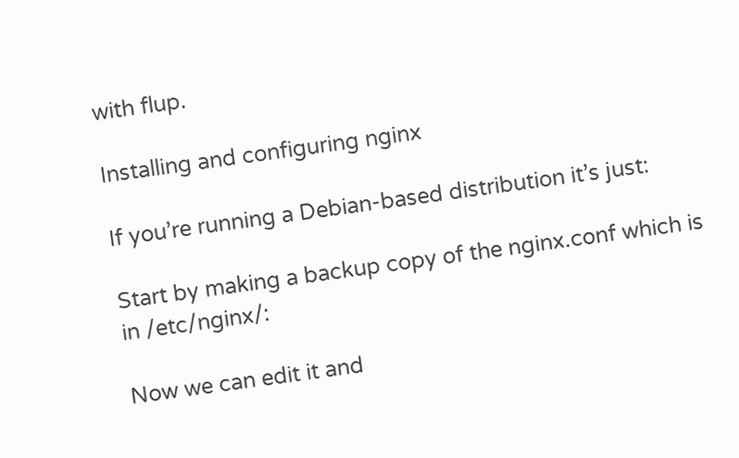with flup.

Installing and configuring nginx

If you’re running a Debian-based distribution it’s just:

Start by making a backup copy of the nginx.conf which is in /etc/nginx/:

Now we can edit it and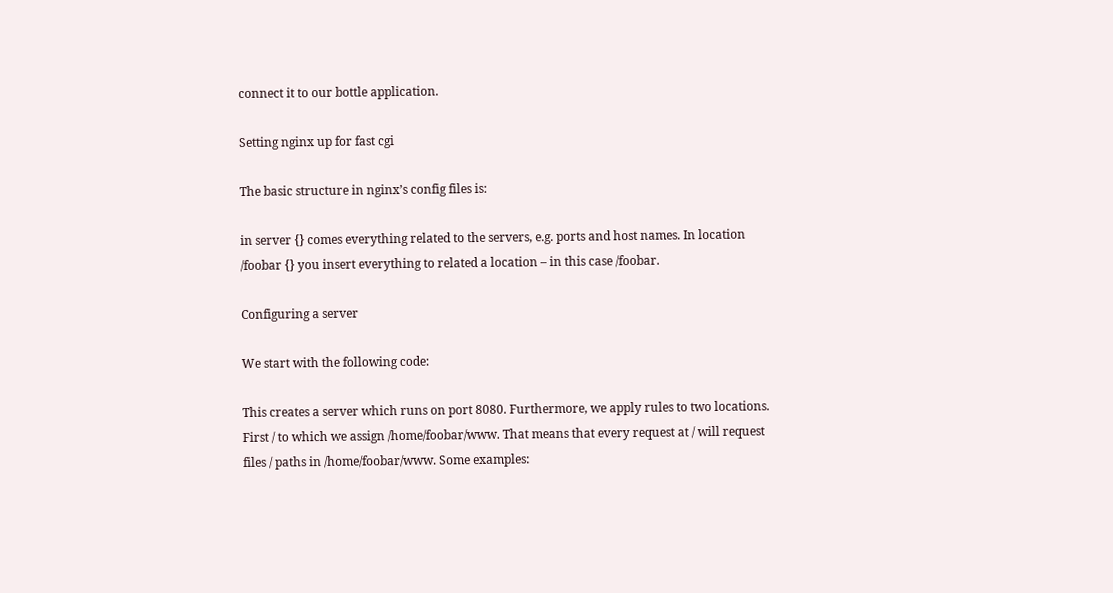connect it to our bottle application.

Setting nginx up for fast cgi

The basic structure in nginx’s config files is:

in server {} comes everything related to the servers, e.g. ports and host names. In location /foobar {} you insert everything to related a location – in this case /foobar.

Configuring a server

We start with the following code:

This creates a server which runs on port 8080. Furthermore, we apply rules to two locations. First / to which we assign /home/foobar/www. That means that every request at / will request files / paths in /home/foobar/www. Some examples: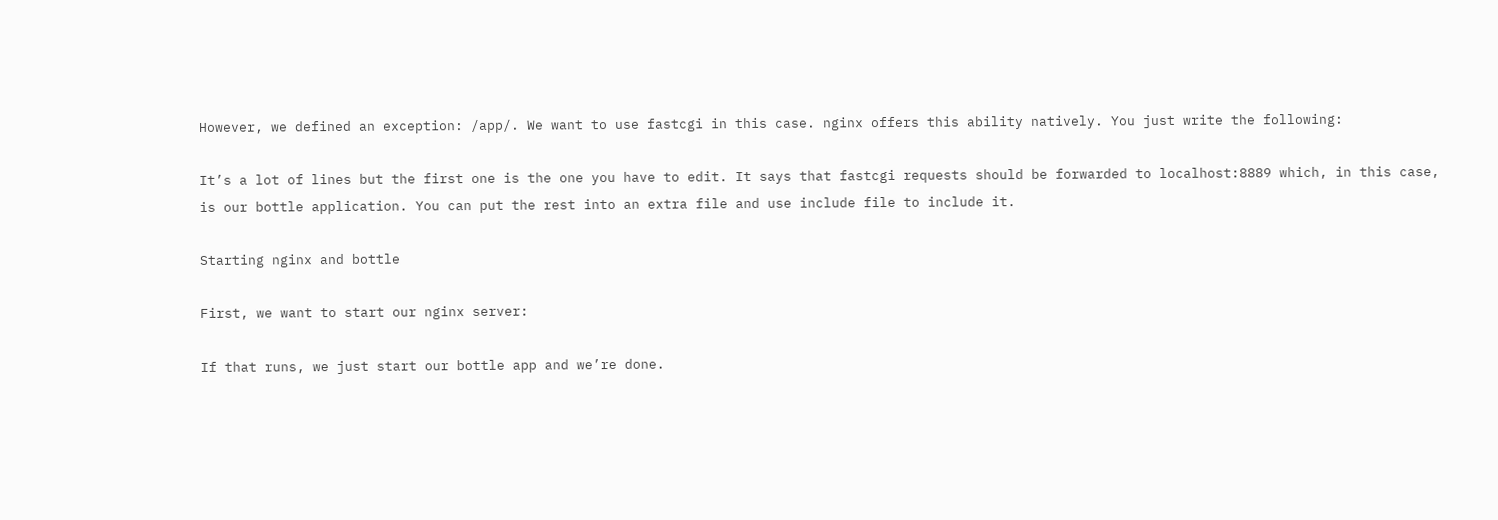However, we defined an exception: /app/. We want to use fastcgi in this case. nginx offers this ability natively. You just write the following:

It’s a lot of lines but the first one is the one you have to edit. It says that fastcgi requests should be forwarded to localhost:8889 which, in this case, is our bottle application. You can put the rest into an extra file and use include file to include it.

Starting nginx and bottle

First, we want to start our nginx server:

If that runs, we just start our bottle app and we’re done.